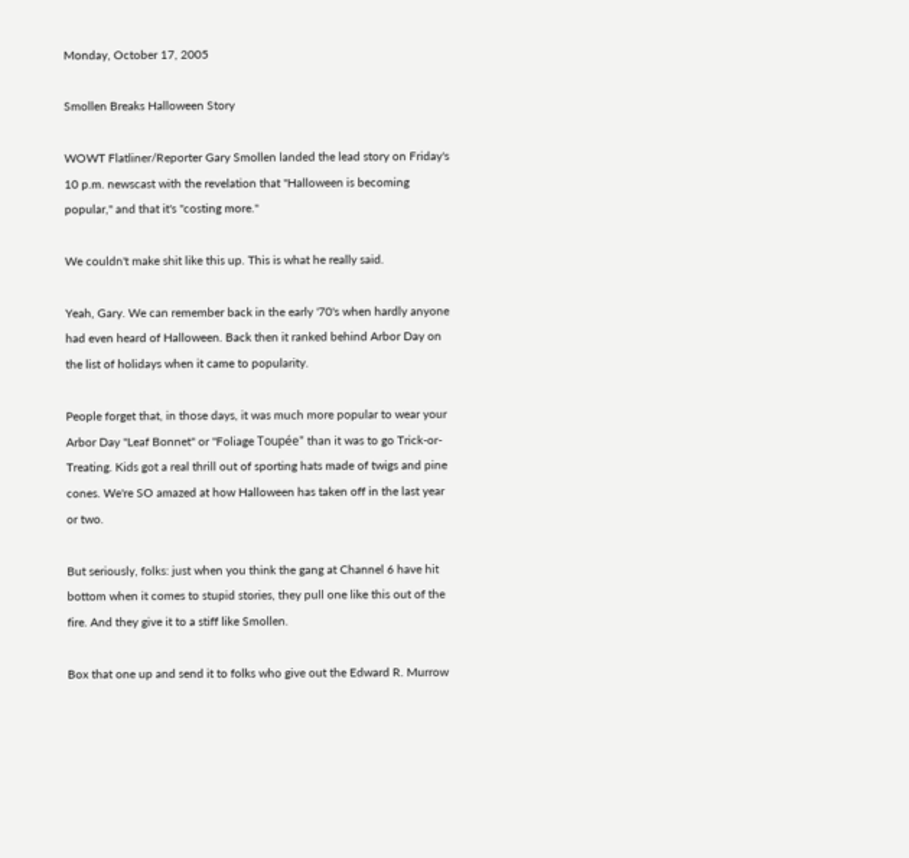Monday, October 17, 2005

Smollen Breaks Halloween Story

WOWT Flatliner/Reporter Gary Smollen landed the lead story on Friday's 10 p.m. newscast with the revelation that "Halloween is becoming popular," and that it's "costing more."

We couldn't make shit like this up. This is what he really said.

Yeah, Gary. We can remember back in the early '70's when hardly anyone had even heard of Halloween. Back then it ranked behind Arbor Day on the list of holidays when it came to popularity.

People forget that, in those days, it was much more popular to wear your Arbor Day "Leaf Bonnet" or "Foliage Toupée" than it was to go Trick-or-Treating. Kids got a real thrill out of sporting hats made of twigs and pine cones. We're SO amazed at how Halloween has taken off in the last year or two.

But seriously, folks: just when you think the gang at Channel 6 have hit bottom when it comes to stupid stories, they pull one like this out of the fire. And they give it to a stiff like Smollen.

Box that one up and send it to folks who give out the Edward R. Murrow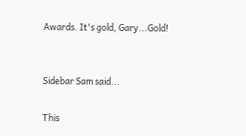Awards. It's gold, Gary...Gold!


Sidebar Sam said...

This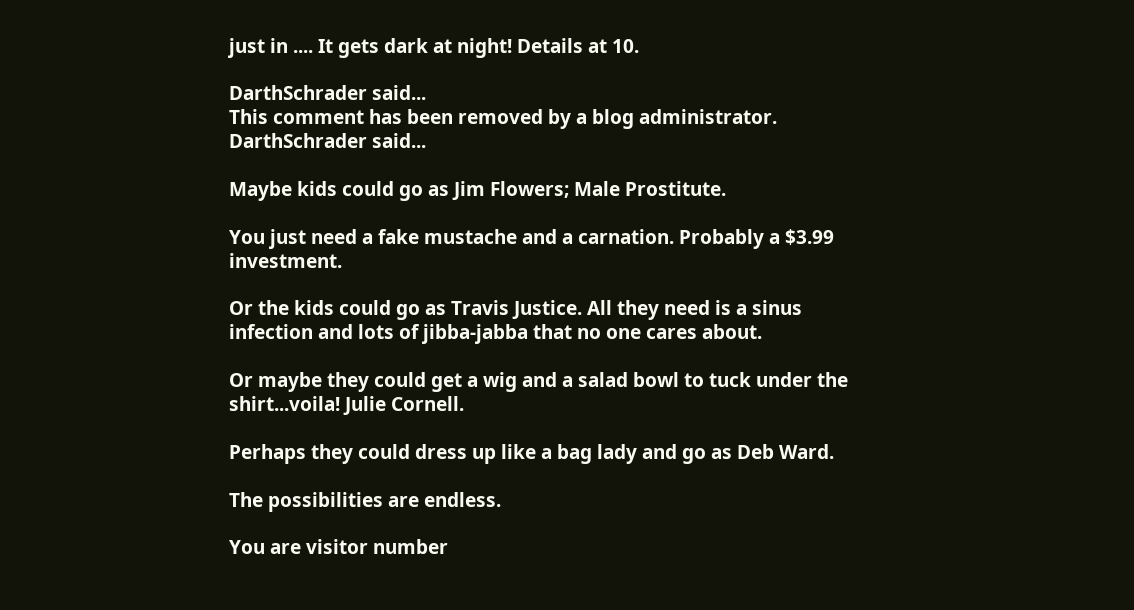just in .... It gets dark at night! Details at 10.

DarthSchrader said...
This comment has been removed by a blog administrator.
DarthSchrader said...

Maybe kids could go as Jim Flowers; Male Prostitute.

You just need a fake mustache and a carnation. Probably a $3.99 investment.

Or the kids could go as Travis Justice. All they need is a sinus infection and lots of jibba-jabba that no one cares about.

Or maybe they could get a wig and a salad bowl to tuck under the shirt...voila! Julie Cornell.

Perhaps they could dress up like a bag lady and go as Deb Ward.

The possibilities are endless.

You are visitor number